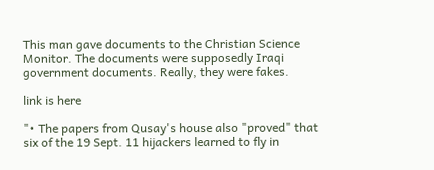This man gave documents to the Christian Science Monitor. The documents were supposedly Iraqi government documents. Really, they were fakes.

link is here

"• The papers from Qusay's house also "proved" that six of the 19 Sept. 11 hijackers learned to fly in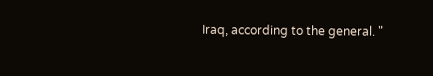Iraq, according to the general. "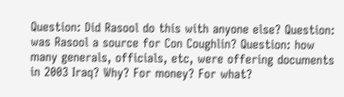Question: Did Rasool do this with anyone else? Question: was Rasool a source for Con Coughlin? Question: how many generals, officials, etc, were offering documents in 2003 Iraq? Why? For money? For what?